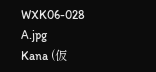WXK06-028 A.jpg
Kana (仮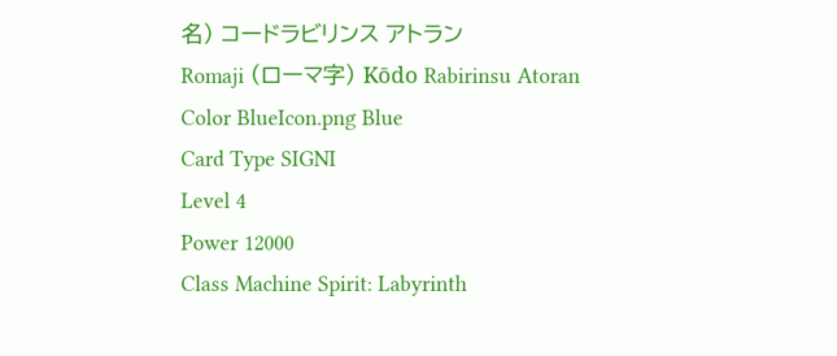名) コードラビリンス アトラン
Romaji (ローマ字) Kōdo Rabirinsu Atoran
Color BlueIcon.png Blue
Card Type SIGNI
Level 4
Power 12000
Class Machine Spirit: Labyrinth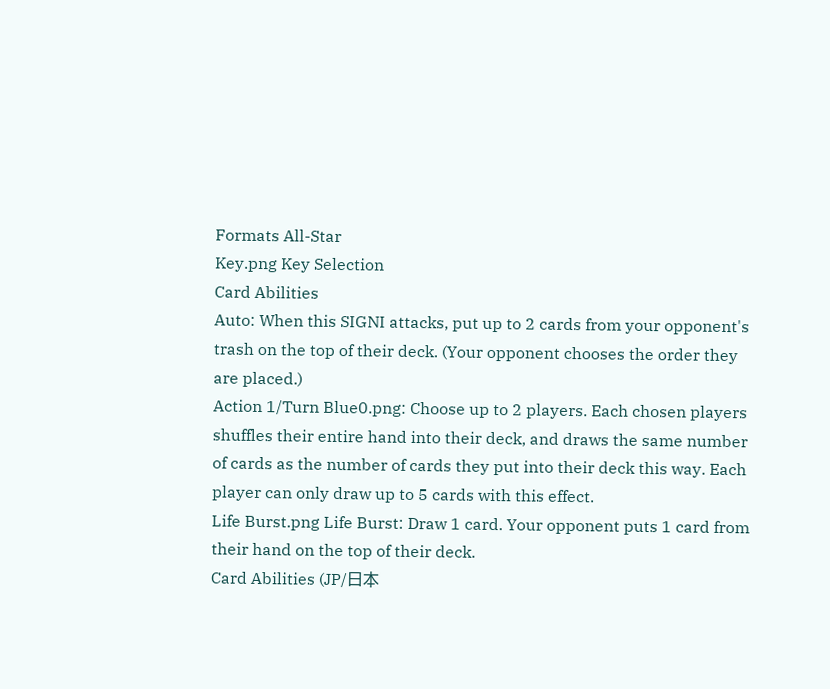Formats All-Star
Key.png Key Selection
Card Abilities
Auto: When this SIGNI attacks, put up to 2 cards from your opponent's trash on the top of their deck. (Your opponent chooses the order they are placed.)
Action 1/Turn Blue0.png: Choose up to 2 players. Each chosen players shuffles their entire hand into their deck, and draws the same number of cards as the number of cards they put into their deck this way. Each player can only draw up to 5 cards with this effect.
Life Burst.png Life Burst: Draw 1 card. Your opponent puts 1 card from their hand on the top of their deck.
Card Abilities (JP/日本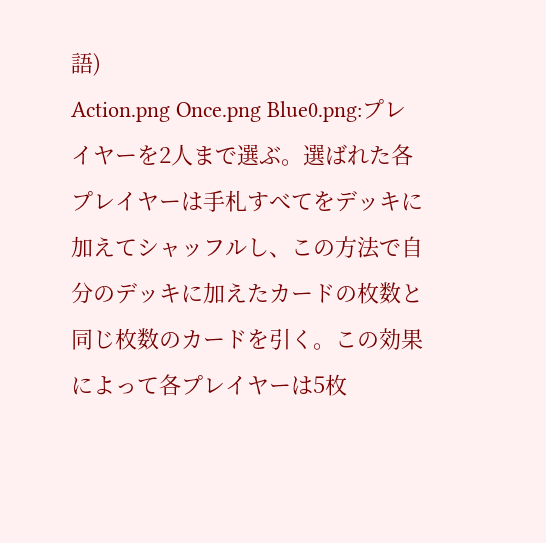語)
Action.png Once.png Blue0.png:プレイヤーを2人まで選ぶ。選ばれた各プレイヤーは手札すべてをデッキに加えてシャッフルし、この方法で自分のデッキに加えたカードの枚数と同じ枚数のカードを引く。この効果によって各プレイヤーは5枚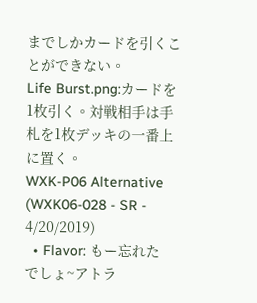までしかカードを引くことができない。
Life Burst.png:カードを1枚引く。対戦相手は手札を1枚デッキの一番上に置く。
WXK-P06 Alternative (WXK06-028 - SR - 4/20/2019)
  • Flavor: もー忘れたでしょ~アトラ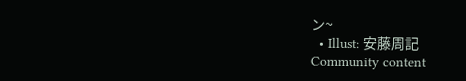ン~
  • Illust: 安藤周記
Community content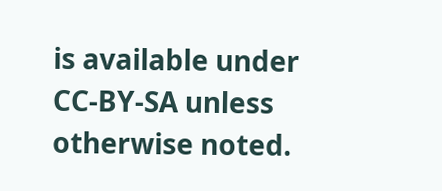is available under CC-BY-SA unless otherwise noted.